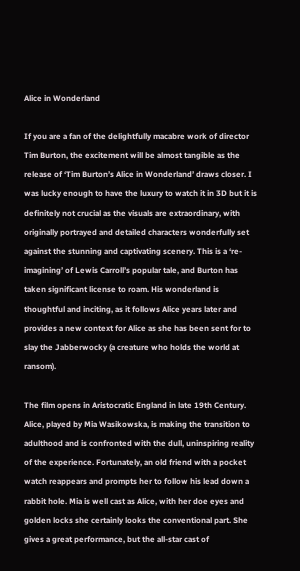Alice in Wonderland

If you are a fan of the delightfully macabre work of director Tim Burton, the excitement will be almost tangible as the release of ‘Tim Burton’s Alice in Wonderland’ draws closer. I was lucky enough to have the luxury to watch it in 3D but it is definitely not crucial as the visuals are extraordinary, with originally portrayed and detailed characters wonderfully set against the stunning and captivating scenery. This is a ‘re-imagining’ of Lewis Carroll’s popular tale, and Burton has taken significant license to roam. His wonderland is thoughtful and inciting, as it follows Alice years later and provides a new context for Alice as she has been sent for to slay the Jabberwocky (a creature who holds the world at ransom).

The film opens in Aristocratic England in late 19th Century. Alice, played by Mia Wasikowska, is making the transition to adulthood and is confronted with the dull, uninspiring reality of the experience. Fortunately, an old friend with a pocket watch reappears and prompts her to follow his lead down a rabbit hole. Mia is well cast as Alice, with her doe eyes and golden locks she certainly looks the conventional part. She gives a great performance, but the all-star cast of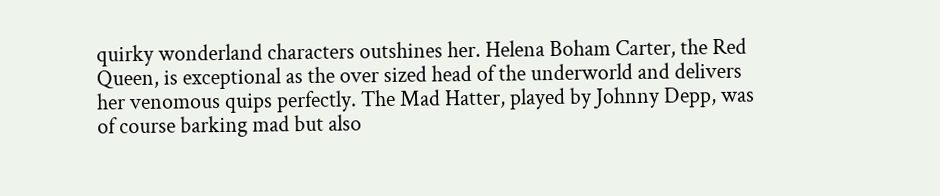quirky wonderland characters outshines her. Helena Boham Carter, the Red Queen, is exceptional as the over sized head of the underworld and delivers her venomous quips perfectly. The Mad Hatter, played by Johnny Depp, was of course barking mad but also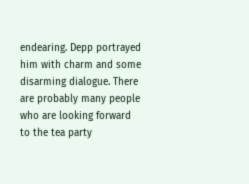endearing. Depp portrayed him with charm and some disarming dialogue. There are probably many people who are looking forward to the tea party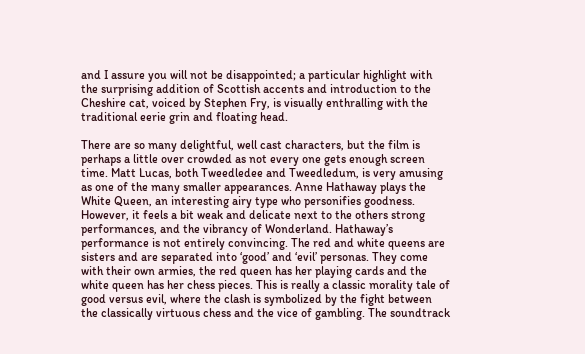and I assure you will not be disappointed; a particular highlight with the surprising addition of Scottish accents and introduction to the Cheshire cat, voiced by Stephen Fry, is visually enthralling with the traditional eerie grin and floating head.

There are so many delightful, well cast characters, but the film is perhaps a little over crowded as not every one gets enough screen time. Matt Lucas, both Tweedledee and Tweedledum, is very amusing as one of the many smaller appearances. Anne Hathaway plays the White Queen, an interesting airy type who personifies goodness. However, it feels a bit weak and delicate next to the others strong performances, and the vibrancy of Wonderland. Hathaway’s performance is not entirely convincing. The red and white queens are sisters and are separated into ‘good’ and ‘evil’ personas. They come with their own armies, the red queen has her playing cards and the white queen has her chess pieces. This is really a classic morality tale of good versus evil, where the clash is symbolized by the fight between the classically virtuous chess and the vice of gambling. The soundtrack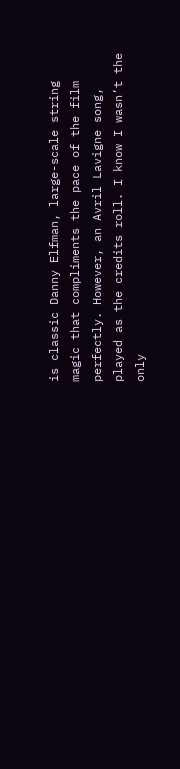is classic Danny Elfman, large-scale string magic that compliments the pace of the film perfectly. However, an Avril Lavigne song, played as the credits roll. I know I wasn’t the only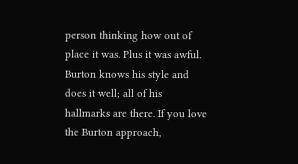person thinking how out of place it was. Plus it was awful. Burton knows his style and does it well; all of his hallmarks are there. If you love the Burton approach,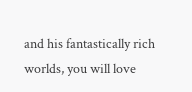and his fantastically rich worlds, you will love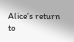Alice’s return to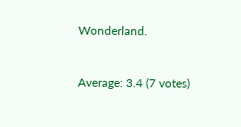Wonderland.


Average: 3.4 (7 votes)